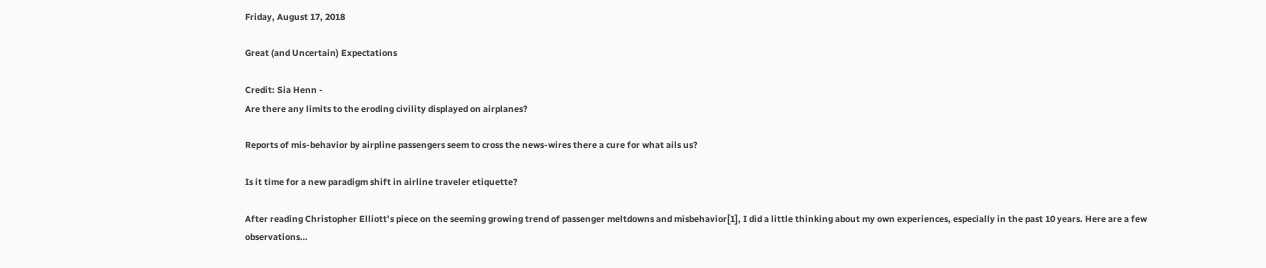Friday, August 17, 2018

Great (and Uncertain) Expectations

Credit: Sia Henn -
Are there any limits to the eroding civility displayed on airplanes?

Reports of mis-behavior by airpline passengers seem to cross the news-wires there a cure for what ails us?

Is it time for a new paradigm shift in airline traveler etiquette?

After reading Christopher Elliott’s piece on the seeming growing trend of passenger meltdowns and misbehavior[1], I did a little thinking about my own experiences, especially in the past 10 years. Here are a few observations…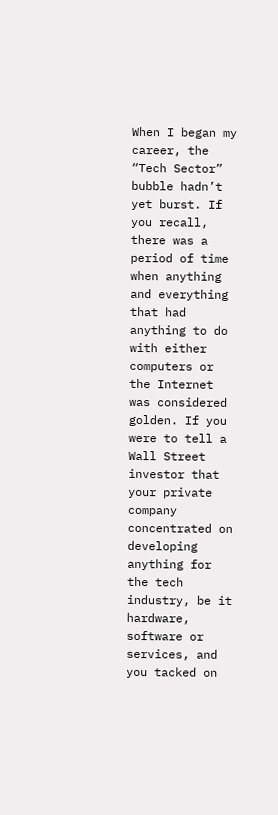When I began my career, the “Tech Sector” bubble hadn’t yet burst. If you recall, there was a period of time when anything and everything that had anything to do with either computers or the Internet was considered golden. If you were to tell a Wall Street investor that your private company concentrated on developing anything for the tech industry, be it hardware, software or services, and you tacked on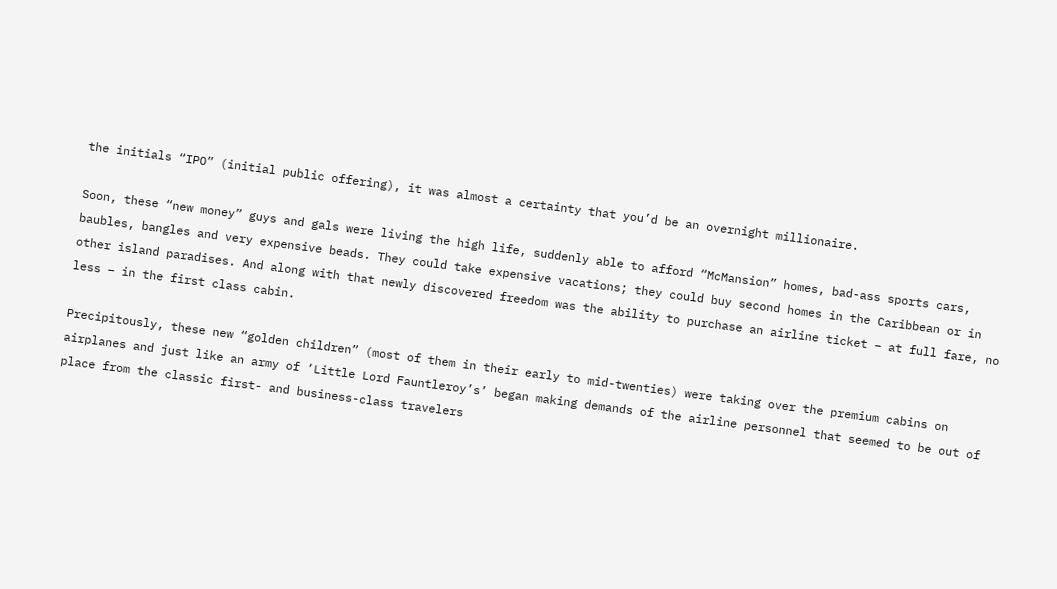the initials “IPO” (initial public offering), it was almost a certainty that you’d be an overnight millionaire.

Soon, these “new money” guys and gals were living the high life, suddenly able to afford “McMansion” homes, bad-ass sports cars, baubles, bangles and very expensive beads. They could take expensive vacations; they could buy second homes in the Caribbean or in other island paradises. And along with that newly discovered freedom was the ability to purchase an airline ticket – at full fare, no less – in the first class cabin.

Precipitously, these new “golden children” (most of them in their early to mid-twenties) were taking over the premium cabins on airplanes and just like an army of ‘Little Lord Fauntleroy’s’ began making demands of the airline personnel that seemed to be out of place from the classic first- and business-class travelers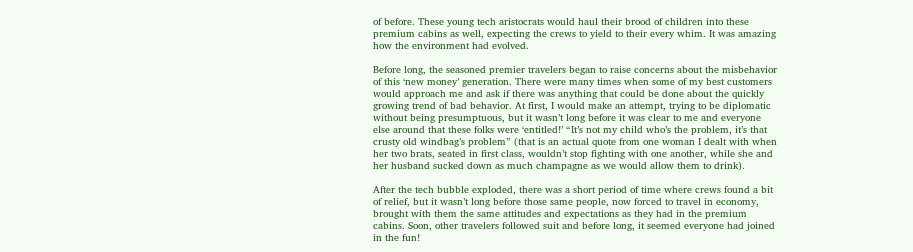of before. These young tech aristocrats would haul their brood of children into these premium cabins as well, expecting the crews to yield to their every whim. It was amazing how the environment had evolved.

Before long, the seasoned premier travelers began to raise concerns about the misbehavior of this ‘new money’ generation. There were many times when some of my best customers would approach me and ask if there was anything that could be done about the quickly growing trend of bad behavior. At first, I would make an attempt, trying to be diplomatic without being presumptuous, but it wasn’t long before it was clear to me and everyone else around that these folks were ‘entitled!’ “It’s not my child who’s the problem, it’s that crusty old windbag’s problem” (that is an actual quote from one woman I dealt with when her two brats, seated in first class, wouldn’t stop fighting with one another, while she and her husband sucked down as much champagne as we would allow them to drink).

After the tech bubble exploded, there was a short period of time where crews found a bit of relief, but it wasn’t long before those same people, now forced to travel in economy, brought with them the same attitudes and expectations as they had in the premium cabins. Soon, other travelers followed suit and before long, it seemed everyone had joined in the fun!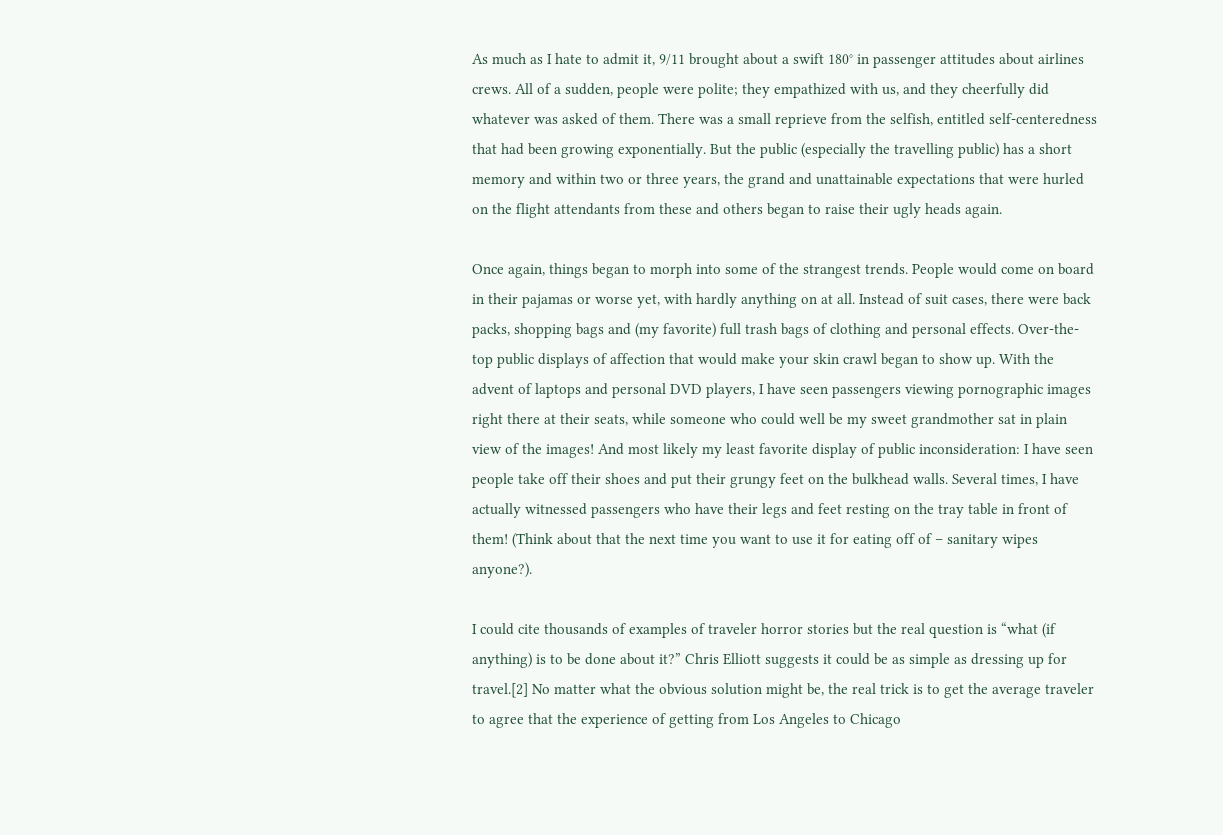As much as I hate to admit it, 9/11 brought about a swift 180° in passenger attitudes about airlines crews. All of a sudden, people were polite; they empathized with us, and they cheerfully did whatever was asked of them. There was a small reprieve from the selfish, entitled self-centeredness that had been growing exponentially. But the public (especially the travelling public) has a short memory and within two or three years, the grand and unattainable expectations that were hurled on the flight attendants from these and others began to raise their ugly heads again.

Once again, things began to morph into some of the strangest trends. People would come on board in their pajamas or worse yet, with hardly anything on at all. Instead of suit cases, there were back packs, shopping bags and (my favorite) full trash bags of clothing and personal effects. Over-the-top public displays of affection that would make your skin crawl began to show up. With the advent of laptops and personal DVD players, I have seen passengers viewing pornographic images right there at their seats, while someone who could well be my sweet grandmother sat in plain view of the images! And most likely my least favorite display of public inconsideration: I have seen people take off their shoes and put their grungy feet on the bulkhead walls. Several times, I have actually witnessed passengers who have their legs and feet resting on the tray table in front of them! (Think about that the next time you want to use it for eating off of – sanitary wipes anyone?).

I could cite thousands of examples of traveler horror stories but the real question is “what (if anything) is to be done about it?” Chris Elliott suggests it could be as simple as dressing up for travel.[2] No matter what the obvious solution might be, the real trick is to get the average traveler to agree that the experience of getting from Los Angeles to Chicago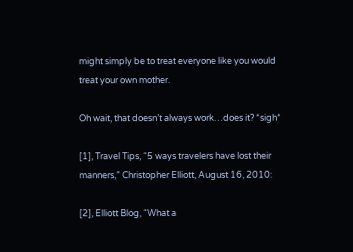might simply be to treat everyone like you would treat your own mother.

Oh wait, that doesn’t always work…does it? *sigh*

[1], Travel Tips, “5 ways travelers have lost their manners,” Christopher Elliott, August 16, 2010:

[2], Elliott Blog, “What a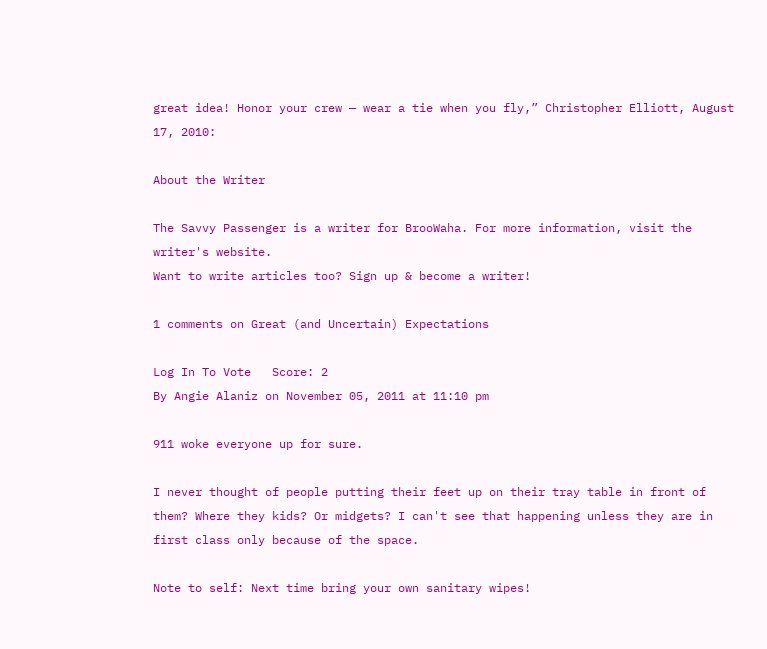great idea! Honor your crew — wear a tie when you fly,” Christopher Elliott, August 17, 2010:

About the Writer

The Savvy Passenger is a writer for BrooWaha. For more information, visit the writer's website.
Want to write articles too? Sign up & become a writer!

1 comments on Great (and Uncertain) Expectations

Log In To Vote   Score: 2
By Angie Alaniz on November 05, 2011 at 11:10 pm

911 woke everyone up for sure.

I never thought of people putting their feet up on their tray table in front of them? Where they kids? Or midgets? I can't see that happening unless they are in first class only because of the space.

Note to self: Next time bring your own sanitary wipes!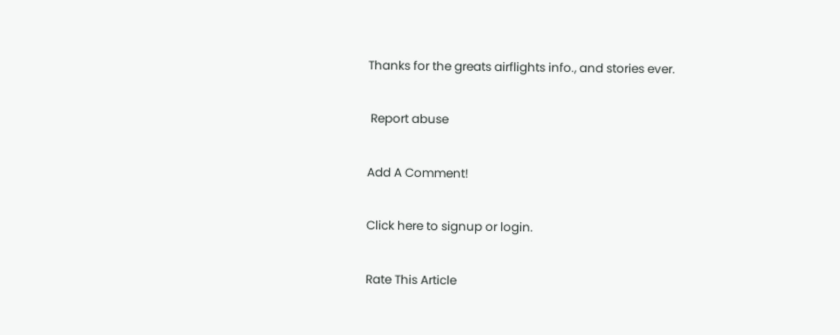Thanks for the greats airflights info., and stories ever.

 Report abuse

Add A Comment!

Click here to signup or login.

Rate This Article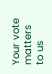Your vote matters to us